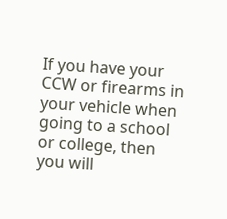If you have your CCW or firearms in your vehicle when going to a school or college, then you will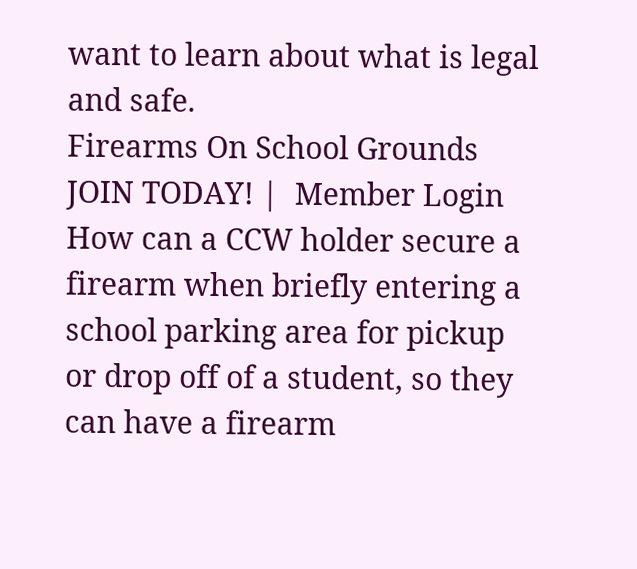want to learn about what is legal and safe.
Firearms On School Grounds  JOIN TODAY! |  Member Login How can a CCW holder secure a firearm when briefly entering a school parking area for pickup or drop off of a student, so they can have a firearm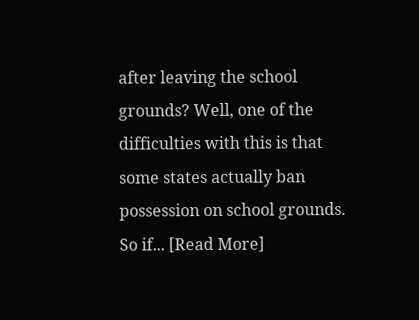after leaving the school grounds? Well, one of the difficulties with this is that some states actually ban possession on school grounds. So if... [Read More]